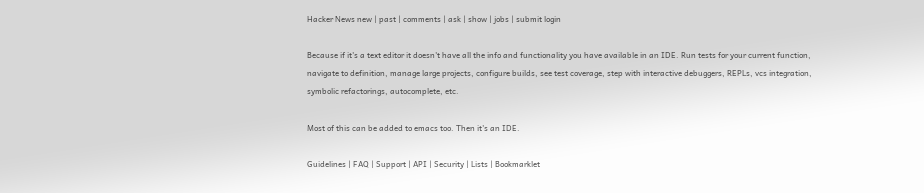Hacker News new | past | comments | ask | show | jobs | submit login

Because if it's a text editor it doesn't have all the info and functionality you have available in an IDE. Run tests for your current function, navigate to definition, manage large projects, configure builds, see test coverage, step with interactive debuggers, REPLs, vcs integration, symbolic refactorings, autocomplete, etc.

Most of this can be added to emacs too. Then it's an IDE.

Guidelines | FAQ | Support | API | Security | Lists | Bookmarklet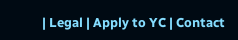| Legal | Apply to YC | Contact